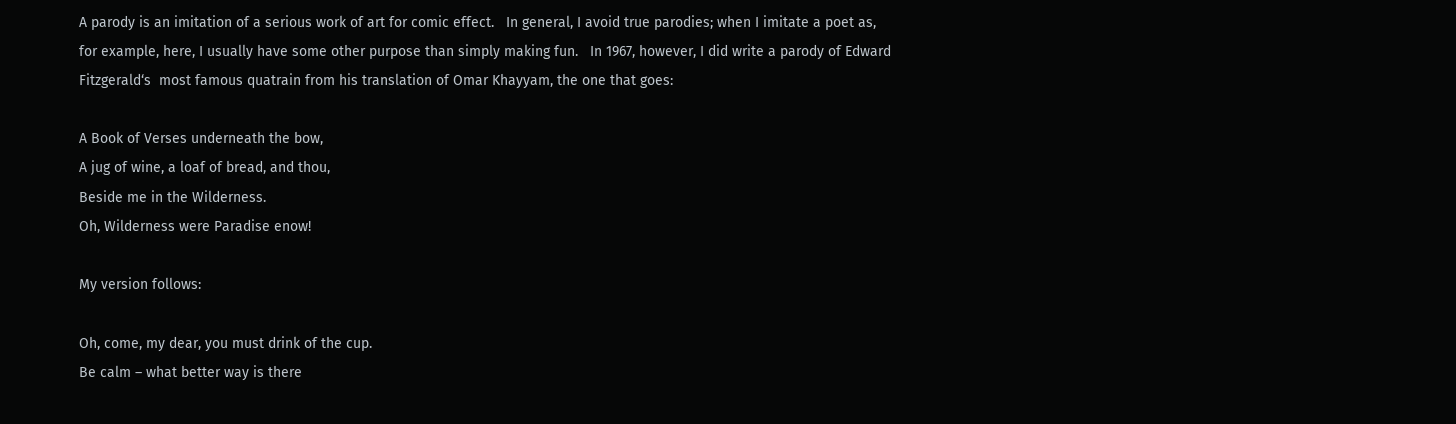A parody is an imitation of a serious work of art for comic effect.   In general, I avoid true parodies; when I imitate a poet as, for example, here, I usually have some other purpose than simply making fun.   In 1967, however, I did write a parody of Edward Fitzgerald‘s  most famous quatrain from his translation of Omar Khayyam, the one that goes:

A Book of Verses underneath the bow,
A jug of wine, a loaf of bread, and thou,
Beside me in the Wilderness.
Oh, Wilderness were Paradise enow!

My version follows:

Oh, come, my dear, you must drink of the cup.
Be calm – what better way is there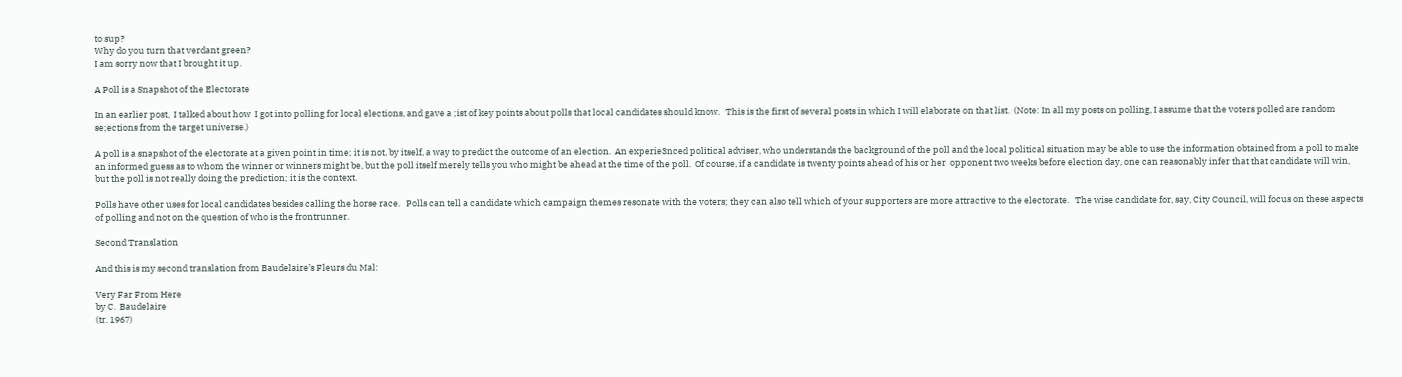to sup?
Why do you turn that verdant green?
I am sorry now that I brought it up.

A Poll is a Snapshot of the Electorate

In an earlier post,  I talked about how  I got into polling for local elections, and gave a ;ist of key points about polls that local candidates should know.   This is the first of several posts in which I will elaborate on that list.  (Note: In all my posts on polling, I assume that the voters polled are random se;ections from the target universe.)

A poll is a snapshot of the electorate at a given point in time; it is not, by itself, a way to predict the outcome of an election.  An experie3nced political adviser, who understands the background of the poll and the local political situation may be able to use the information obtained from a poll to make an informed guess as to whom the winner or winners might be, but the poll itself merely tells you who might be ahead at the time of the poll.  Of course, if a candidate is twenty points ahead of his or her  opponent two weeks before election day, one can reasonably infer that that candidate will win, but the poll is not really doing the prediction; it is the context.

Polls have other uses for local candidates besides calling the horse race.   Polls can tell a candidate which campaign themes resonate with the voters; they can also tell which of your supporters are more attractive to the electorate.   The wise candidate for, say, City Council, will focus on these aspects of polling and not on the question of who is the frontrunner.

Second Translation

And this is my second translation from Baudelaire’s Fleurs du Mal:

Very Far From Here
by C.  Baudelaire
(tr. 1967)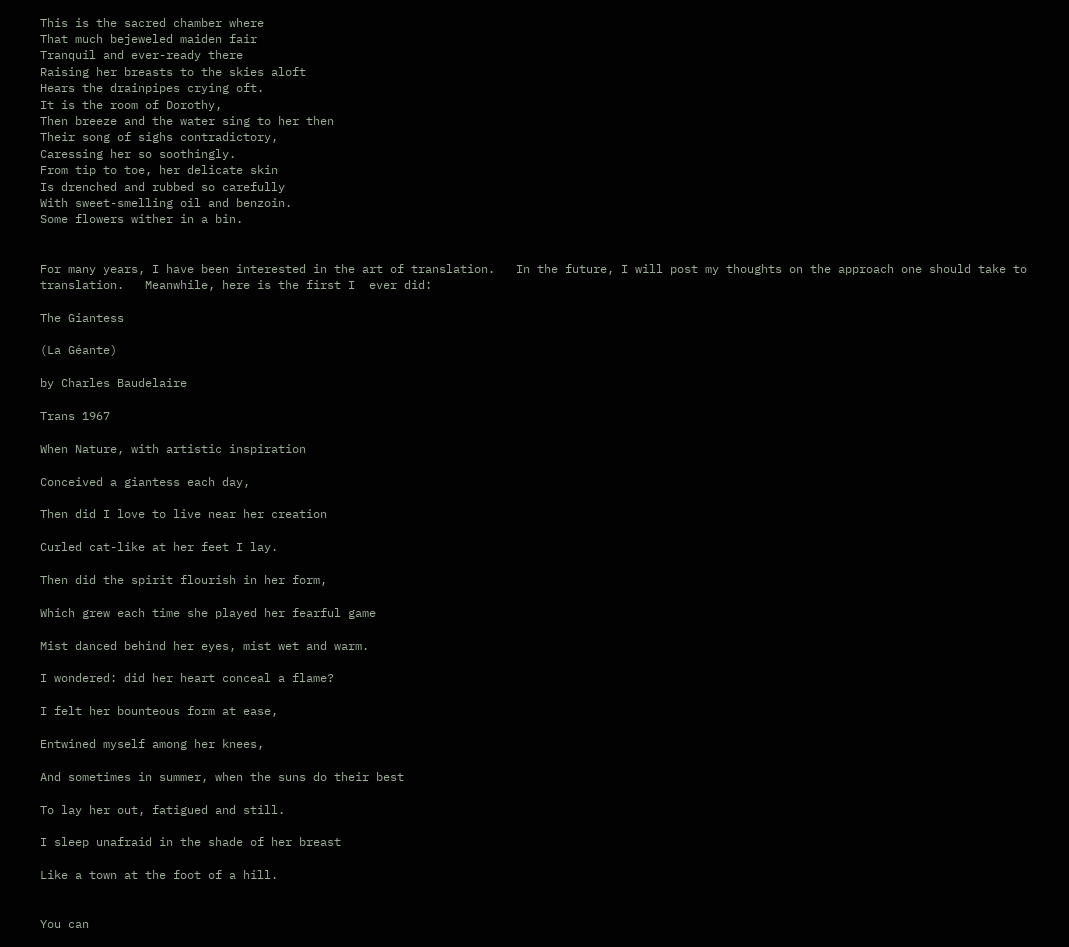This is the sacred chamber where
That much bejeweled maiden fair
Tranquil and ever-ready there
Raising her breasts to the skies aloft
Hears the drainpipes crying oft.
It is the room of Dorothy,
Then breeze and the water sing to her then
Their song of sighs contradictory,
Caressing her so soothingly.
From tip to toe, her delicate skin
Is drenched and rubbed so carefully
With sweet-smelling oil and benzoin.
Some flowers wither in a bin.


For many years, I have been interested in the art of translation.   In the future, I will post my thoughts on the approach one should take to translation.   Meanwhile, here is the first I  ever did:

The Giantess

(La Géante)

by Charles Baudelaire

Trans 1967

When Nature, with artistic inspiration

Conceived a giantess each day,

Then did I love to live near her creation

Curled cat-like at her feet I lay.

Then did the spirit flourish in her form,

Which grew each time she played her fearful game

Mist danced behind her eyes, mist wet and warm.

I wondered: did her heart conceal a flame?

I felt her bounteous form at ease,

Entwined myself among her knees,

And sometimes in summer, when the suns do their best

To lay her out, fatigued and still.

I sleep unafraid in the shade of her breast

Like a town at the foot of a hill.


You can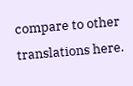compare to other translations here.